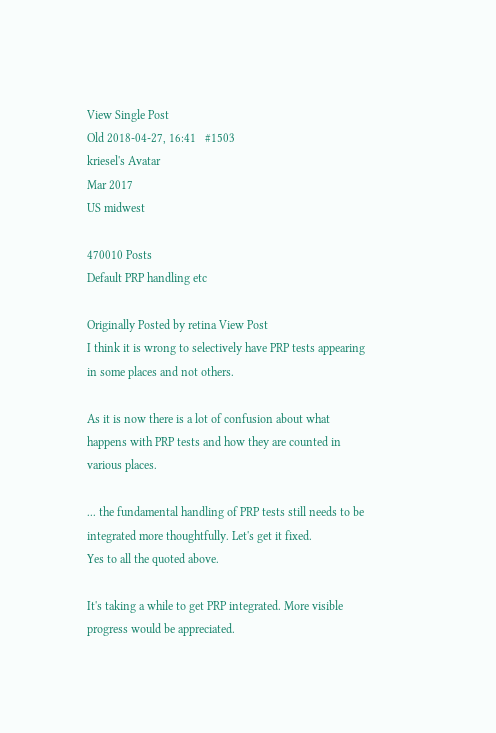View Single Post
Old 2018-04-27, 16:41   #1503
kriesel's Avatar
Mar 2017
US midwest

470010 Posts
Default PRP handling etc

Originally Posted by retina View Post
I think it is wrong to selectively have PRP tests appearing in some places and not others.

As it is now there is a lot of confusion about what happens with PRP tests and how they are counted in various places.

... the fundamental handling of PRP tests still needs to be integrated more thoughtfully. Let's get it fixed.
Yes to all the quoted above.

It's taking a while to get PRP integrated. More visible progress would be appreciated.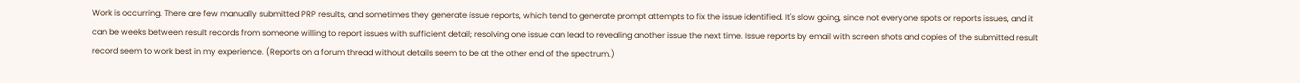Work is occurring. There are few manually submitted PRP results, and sometimes they generate issue reports, which tend to generate prompt attempts to fix the issue identified. It's slow going, since not everyone spots or reports issues, and it can be weeks between result records from someone willing to report issues with sufficient detail; resolving one issue can lead to revealing another issue the next time. Issue reports by email with screen shots and copies of the submitted result record seem to work best in my experience. (Reports on a forum thread without details seem to be at the other end of the spectrum.)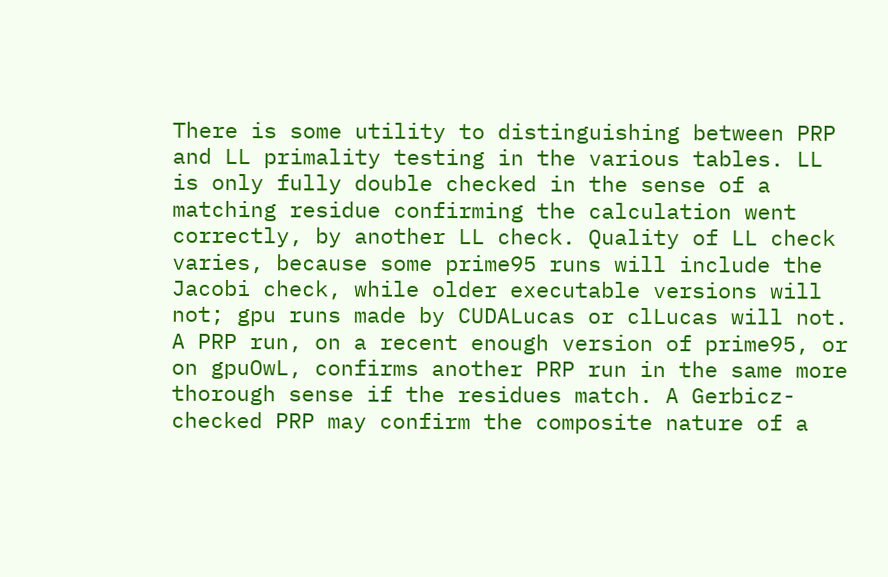There is some utility to distinguishing between PRP and LL primality testing in the various tables. LL is only fully double checked in the sense of a matching residue confirming the calculation went correctly, by another LL check. Quality of LL check varies, because some prime95 runs will include the Jacobi check, while older executable versions will not; gpu runs made by CUDALucas or clLucas will not. A PRP run, on a recent enough version of prime95, or on gpuOwL, confirms another PRP run in the same more thorough sense if the residues match. A Gerbicz-checked PRP may confirm the composite nature of a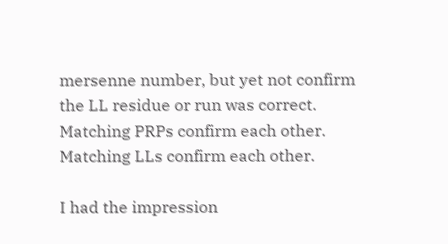mersenne number, but yet not confirm the LL residue or run was correct. Matching PRPs confirm each other. Matching LLs confirm each other.

I had the impression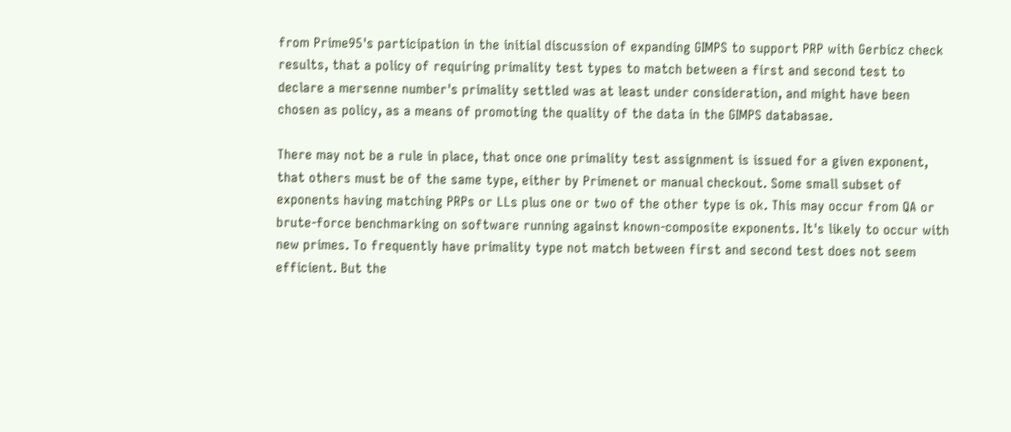from Prime95's participation in the initial discussion of expanding GIMPS to support PRP with Gerbicz check results, that a policy of requiring primality test types to match between a first and second test to declare a mersenne number's primality settled was at least under consideration, and might have been chosen as policy, as a means of promoting the quality of the data in the GIMPS databasae.

There may not be a rule in place, that once one primality test assignment is issued for a given exponent, that others must be of the same type, either by Primenet or manual checkout. Some small subset of exponents having matching PRPs or LLs plus one or two of the other type is ok. This may occur from QA or brute-force benchmarking on software running against known-composite exponents. It's likely to occur with new primes. To frequently have primality type not match between first and second test does not seem efficient. But the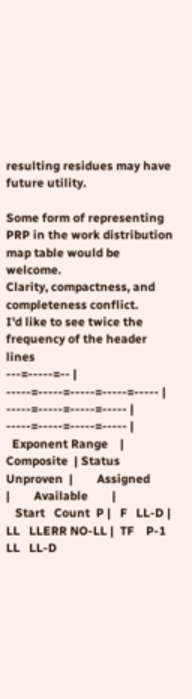resulting residues may have future utility.

Some form of representing PRP in the work distribution map table would be welcome.
Clarity, compactness, and completeness conflict.
I'd like to see twice the frequency of the header lines
---=-----=-- | -----=-----=-----=-----=----- | -----=-----=-----=----- | -----=-----=-----=----- |
  Exponent Range    | Composite  | Status Unproven  |        Assigned         |        Available        |
   Start   Count  P |   F   LL-D | LL   LLERR NO-LL |  TF    P-1   LL   LL-D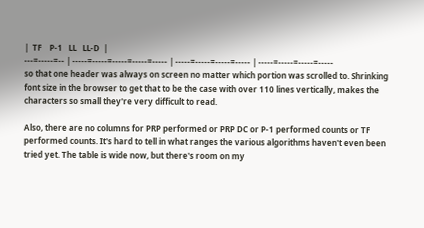|  TF    P-1   LL   LL-D  |
---=-----=-- | -----=-----=-----=-----=----- | -----=-----=-----=----- | -----=-----=-----=-----
so that one header was always on screen no matter which portion was scrolled to. Shrinking font size in the browser to get that to be the case with over 110 lines vertically, makes the characters so small they're very difficult to read.

Also, there are no columns for PRP performed or PRP DC or P-1 performed counts or TF performed counts. It's hard to tell in what ranges the various algorithms haven't even been tried yet. The table is wide now, but there's room on my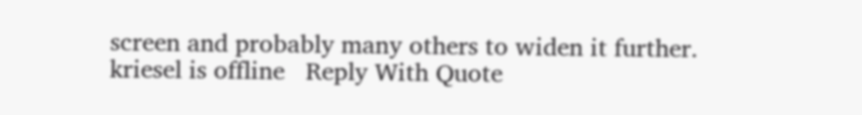screen and probably many others to widen it further.
kriesel is offline   Reply With Quote